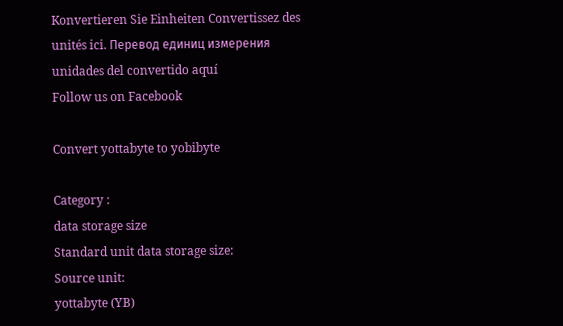Konvertieren Sie Einheiten Convertissez des unités ici. Перевод единиц измерения unidades del convertido aquí
Follow us on Facebook

Convert yottabyte to yobibyte

Category :
data storage size
Standard unit data storage size:
Source unit:
yottabyte (YB)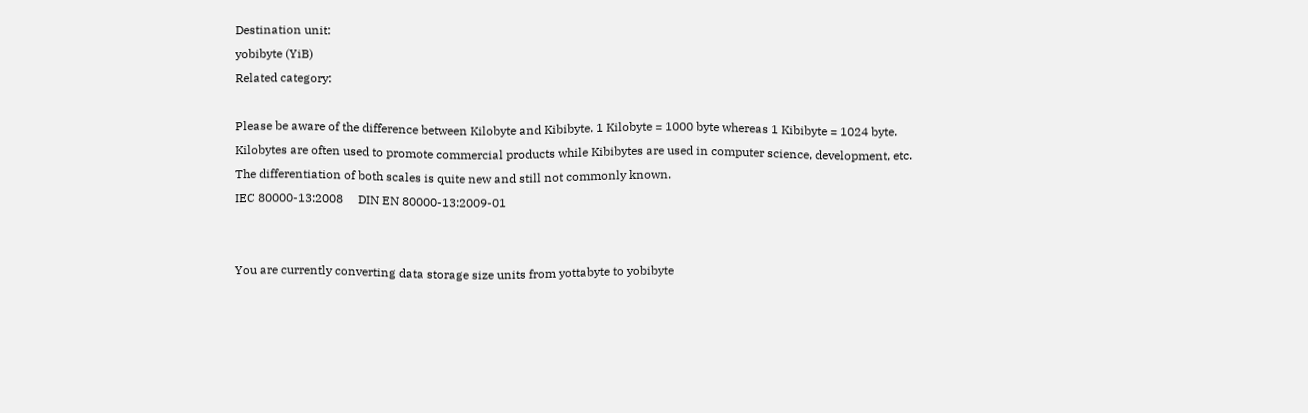Destination unit:
yobibyte (YiB)
Related category:

Please be aware of the difference between Kilobyte and Kibibyte. 1 Kilobyte = 1000 byte whereas 1 Kibibyte = 1024 byte.
Kilobytes are often used to promote commercial products while Kibibytes are used in computer science, development, etc.
The differentiation of both scales is quite new and still not commonly known.
IEC 80000-13:2008     DIN EN 80000-13:2009-01


You are currently converting data storage size units from yottabyte to yobibyte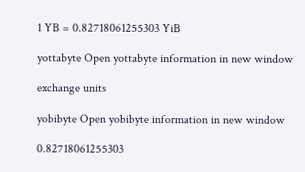1 YB = 0.82718061255303 YiB

yottabyte Open yottabyte information in new window

exchange units

yobibyte Open yobibyte information in new window

0.82718061255303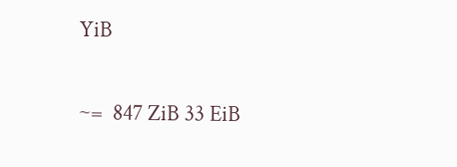YiB

~=  847 ZiB 33 EiB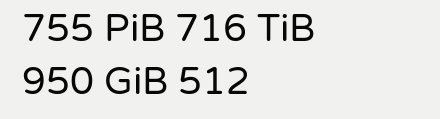755 PiB 716 TiB 950 GiB 512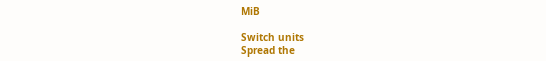MiB

Switch units
Spread the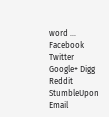word ...
Facebook Twitter Google+ Digg Reddit StumbleUpon Email